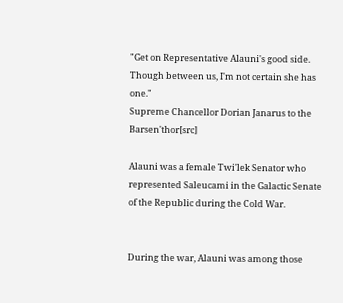"Get on Representative Alauni's good side. Though between us, I'm not certain she has one."
Supreme Chancellor Dorian Janarus to the Barsen'thor[src]

Alauni was a female Twi'lek Senator who represented Saleucami in the Galactic Senate of the Republic during the Cold War.


During the war, Alauni was among those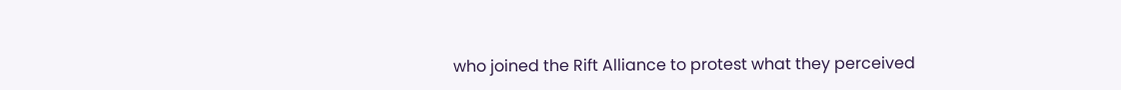who joined the Rift Alliance to protest what they perceived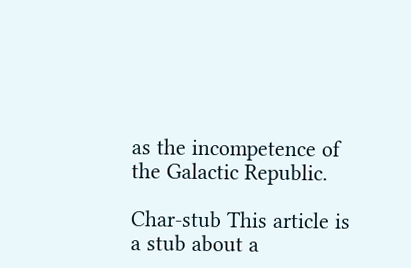as the incompetence of the Galactic Republic.

Char-stub This article is a stub about a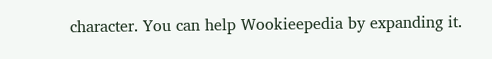character. You can help Wookieepedia by expanding it.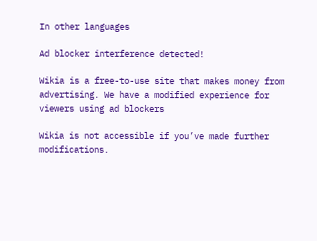In other languages

Ad blocker interference detected!

Wikia is a free-to-use site that makes money from advertising. We have a modified experience for viewers using ad blockers

Wikia is not accessible if you’ve made further modifications.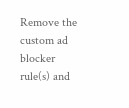Remove the custom ad blocker rule(s) and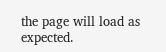the page will load as expected.